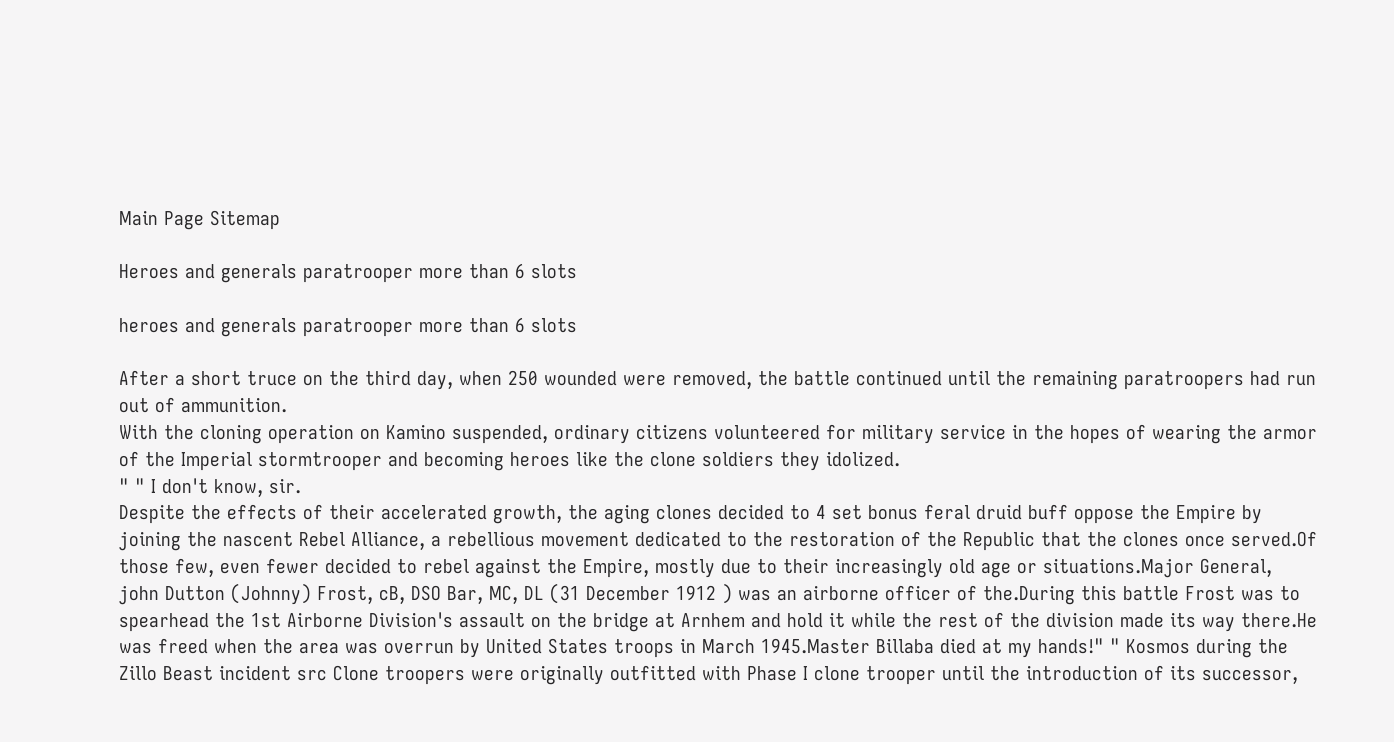Main Page Sitemap

Heroes and generals paratrooper more than 6 slots

heroes and generals paratrooper more than 6 slots

After a short truce on the third day, when 250 wounded were removed, the battle continued until the remaining paratroopers had run out of ammunition.
With the cloning operation on Kamino suspended, ordinary citizens volunteered for military service in the hopes of wearing the armor of the Imperial stormtrooper and becoming heroes like the clone soldiers they idolized.
" " I don't know, sir.
Despite the effects of their accelerated growth, the aging clones decided to 4 set bonus feral druid buff oppose the Empire by joining the nascent Rebel Alliance, a rebellious movement dedicated to the restoration of the Republic that the clones once served.Of those few, even fewer decided to rebel against the Empire, mostly due to their increasingly old age or situations.Major General, john Dutton (Johnny) Frost, cB, DSO Bar, MC, DL (31 December 1912 ) was an airborne officer of the.During this battle Frost was to spearhead the 1st Airborne Division's assault on the bridge at Arnhem and hold it while the rest of the division made its way there.He was freed when the area was overrun by United States troops in March 1945.Master Billaba died at my hands!" " Kosmos during the Zillo Beast incident src Clone troopers were originally outfitted with Phase I clone trooper until the introduction of its successor,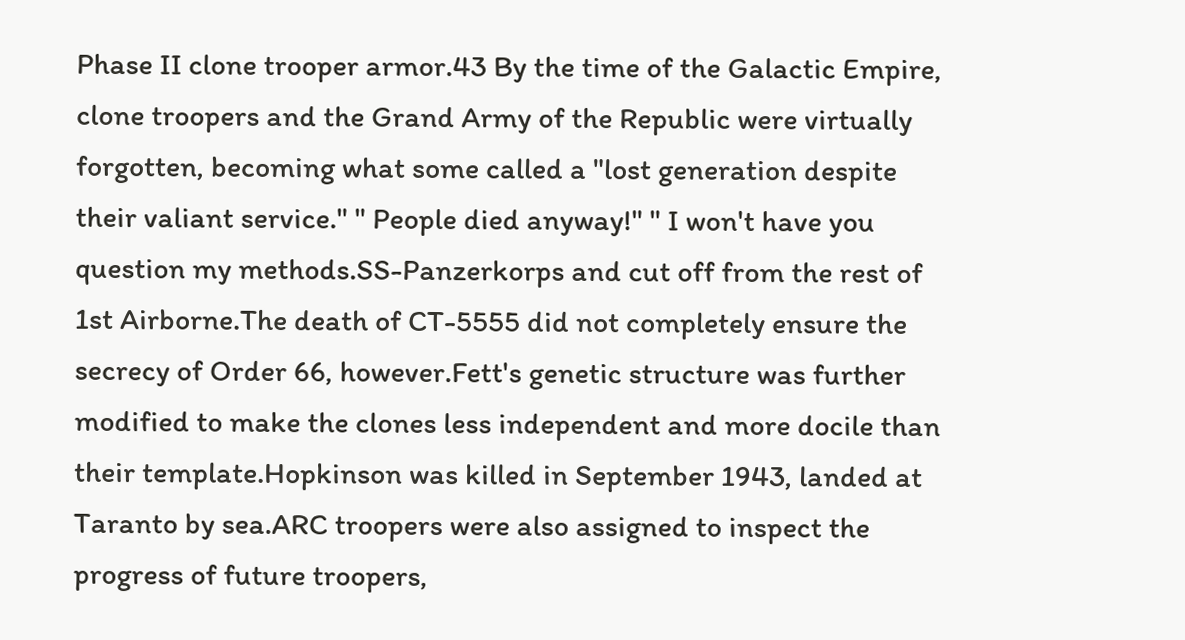Phase II clone trooper armor.43 By the time of the Galactic Empire, clone troopers and the Grand Army of the Republic were virtually forgotten, becoming what some called a "lost generation despite their valiant service." " People died anyway!" " I won't have you question my methods.SS-Panzerkorps and cut off from the rest of 1st Airborne.The death of CT-5555 did not completely ensure the secrecy of Order 66, however.Fett's genetic structure was further modified to make the clones less independent and more docile than their template.Hopkinson was killed in September 1943, landed at Taranto by sea.ARC troopers were also assigned to inspect the progress of future troopers,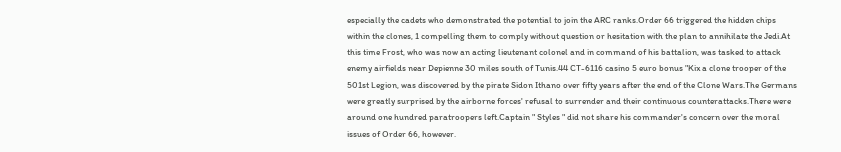especially the cadets who demonstrated the potential to join the ARC ranks.Order 66 triggered the hidden chips within the clones, 1 compelling them to comply without question or hesitation with the plan to annihilate the Jedi.At this time Frost, who was now an acting lieutenant colonel and in command of his battalion, was tasked to attack enemy airfields near Depienne 30 miles south of Tunis.44 CT-6116 casino 5 euro bonus "Kix a clone trooper of the 501st Legion, was discovered by the pirate Sidon Ithano over fifty years after the end of the Clone Wars.The Germans were greatly surprised by the airborne forces' refusal to surrender and their continuous counterattacks.There were around one hundred paratroopers left.Captain " Styles " did not share his commander's concern over the moral issues of Order 66, however.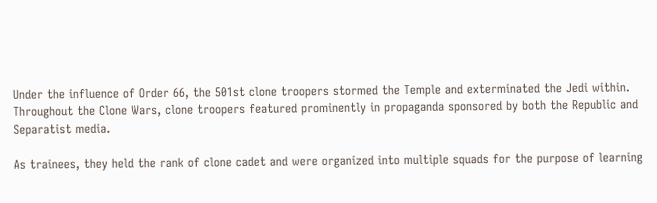Under the influence of Order 66, the 501st clone troopers stormed the Temple and exterminated the Jedi within.
Throughout the Clone Wars, clone troopers featured prominently in propaganda sponsored by both the Republic and Separatist media.

As trainees, they held the rank of clone cadet and were organized into multiple squads for the purpose of learning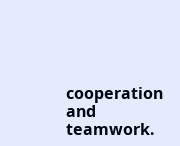cooperation and teamwork.